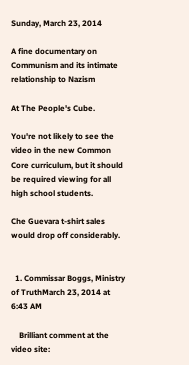Sunday, March 23, 2014

A fine documentary on Communism and its intimate relationship to Nazism

At The People's Cube.

You're not likely to see the video in the new Common Core curriculum, but it should be required viewing for all high school students.

Che Guevara t-shirt sales would drop off considerably.


  1. Commissar Boggs, Ministry of TruthMarch 23, 2014 at 6:43 AM

    Brilliant comment at the video site: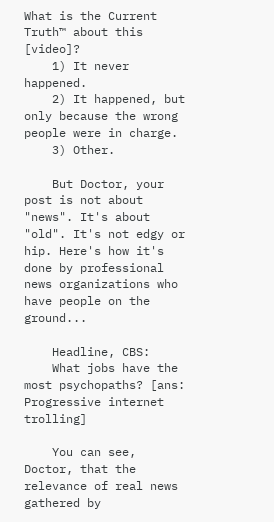What is the Current Truth™ about this [video]?
    1) It never happened.
    2) It happened, but only because the wrong people were in charge.
    3) Other.

    But Doctor, your post is not about "news". It's about "old". It's not edgy or hip. Here's how it's done by professional news organizations who have people on the ground...

    Headline, CBS:
    What jobs have the most psychopaths? [ans: Progressive internet trolling]

    You can see, Doctor, that the relevance of real news gathered by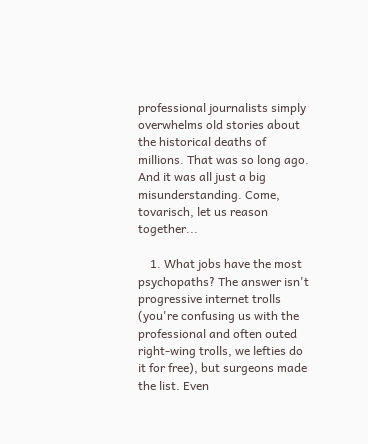professional journalists simply overwhelms old stories about the historical deaths of millions. That was so long ago. And it was all just a big misunderstanding. Come, tovarisch, let us reason together...

    1. What jobs have the most psychopaths? The answer isn't progressive internet trolls (you're confusing us with the professional and often outed right-wing trolls, we lefties do it for free), but surgeons made the list. Even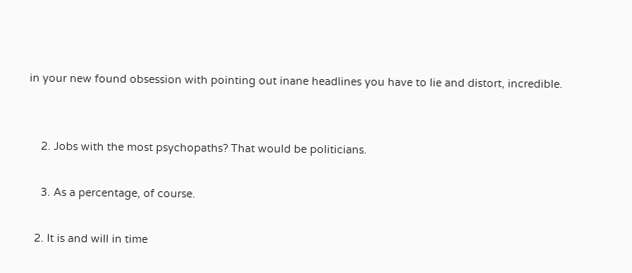in your new found obsession with pointing out inane headlines you have to lie and distort, incredible.


    2. Jobs with the most psychopaths? That would be politicians.

    3. As a percentage, of course.

  2. It is and will in time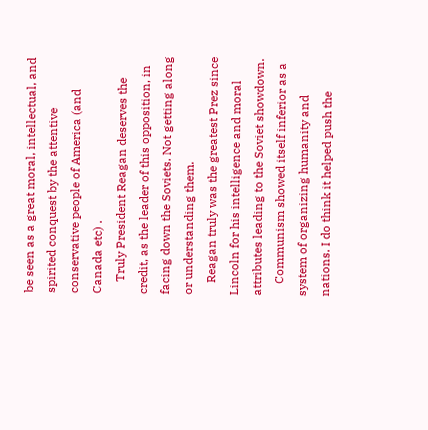be seen as a great moral, intellectual, and spirited conquest by the attentive conservative people of America (and Canada etc) .
    Truly President Reagan deserves the credit, as the leader of this opposition, in facing down the Soviets. Not getting along or understanding them.
    Reagan truly was the greatest Prez since Lincoln for his intelligence and moral attributes leading to the Soviet showdown.
    Communism showed itself inferior as a system of organizing humanity and nations. I do think it helped push the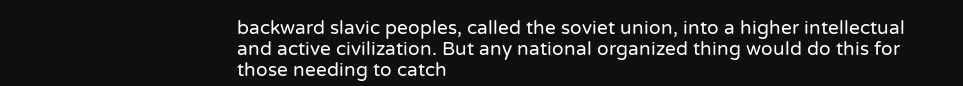backward slavic peoples, called the soviet union, into a higher intellectual and active civilization. But any national organized thing would do this for those needing to catch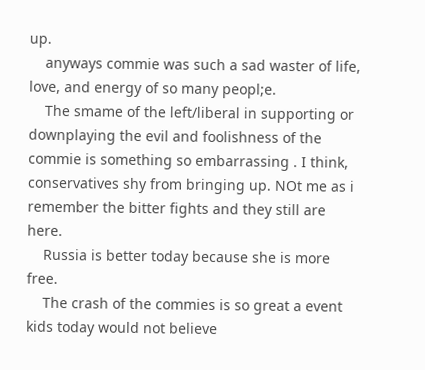up.
    anyways commie was such a sad waster of life, love, and energy of so many peopl;e.
    The smame of the left/liberal in supporting or downplaying the evil and foolishness of the commie is something so embarrassing . I think, conservatives shy from bringing up. NOt me as i remember the bitter fights and they still are here.
    Russia is better today because she is more free.
    The crash of the commies is so great a event kids today would not believe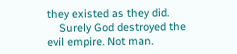they existed as they did.
    Surely God destroyed the evil empire. Not man.